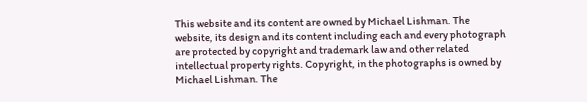This website and its content are owned by Michael Lishman. The website, its design and its content including each and every photograph are protected by copyright and trademark law and other related intellectual property rights. Copyright, in the photographs is owned by Michael Lishman. The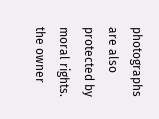photographs are also protected by moral rights. the owner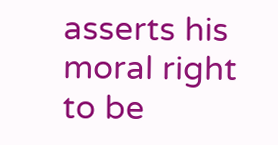asserts his moral right to be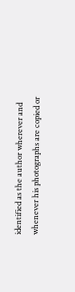identified as the author wherever and whenever his photographs are copied or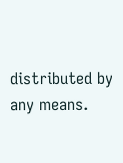distributed by any means.